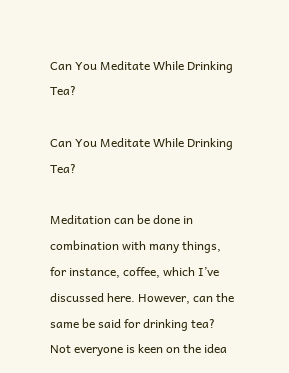Can You Meditate While Drinking Tea?

Can You Meditate While Drinking Tea?

Meditation can be done in combination with many things, for instance, coffee, which I’ve discussed here. However, can the same be said for drinking tea? Not everyone is keen on the idea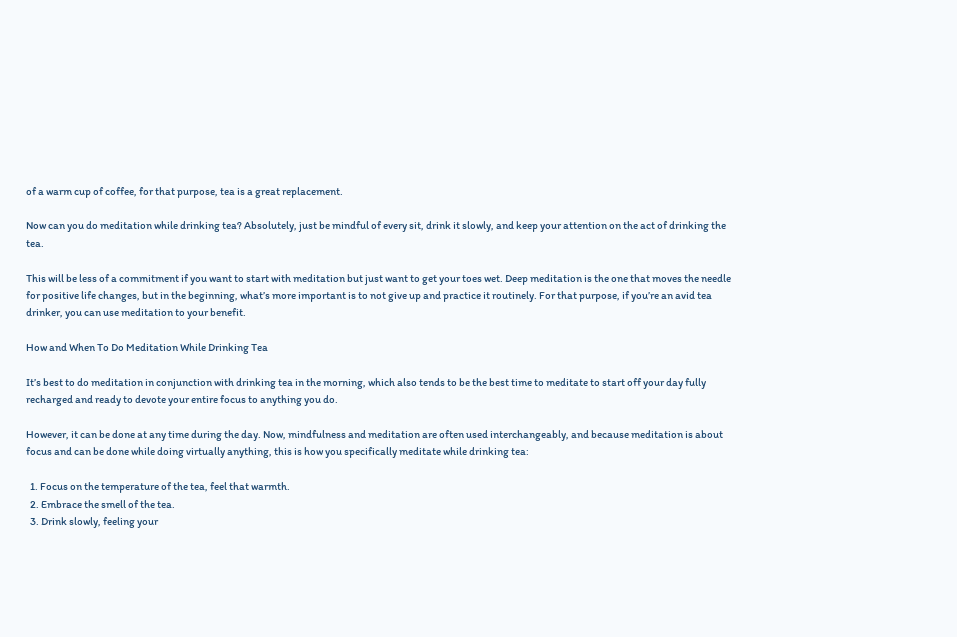of a warm cup of coffee, for that purpose, tea is a great replacement.

Now can you do meditation while drinking tea? Absolutely, just be mindful of every sit, drink it slowly, and keep your attention on the act of drinking the tea.

This will be less of a commitment if you want to start with meditation but just want to get your toes wet. Deep meditation is the one that moves the needle for positive life changes, but in the beginning, what’s more important is to not give up and practice it routinely. For that purpose, if you’re an avid tea drinker, you can use meditation to your benefit.

How and When To Do Meditation While Drinking Tea

It’s best to do meditation in conjunction with drinking tea in the morning, which also tends to be the best time to meditate to start off your day fully recharged and ready to devote your entire focus to anything you do.

However, it can be done at any time during the day. Now, mindfulness and meditation are often used interchangeably, and because meditation is about focus and can be done while doing virtually anything, this is how you specifically meditate while drinking tea:

  1. Focus on the temperature of the tea, feel that warmth.
  2. Embrace the smell of the tea.
  3. Drink slowly, feeling your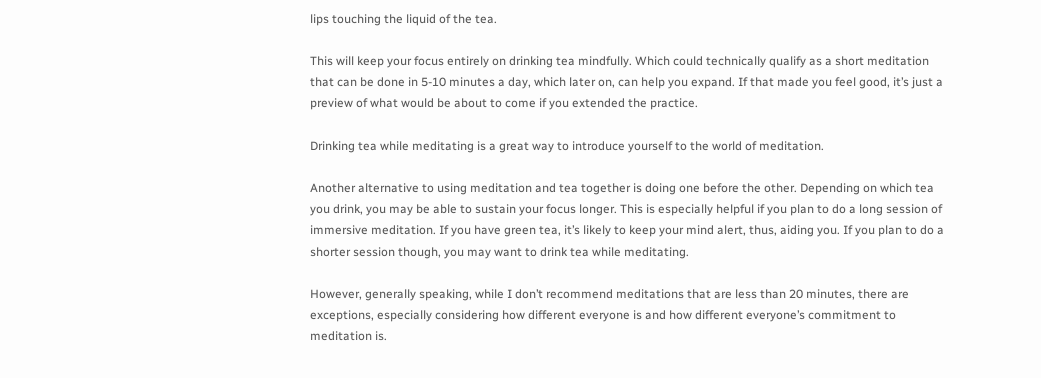lips touching the liquid of the tea.

This will keep your focus entirely on drinking tea mindfully. Which could technically qualify as a short meditation that can be done in 5-10 minutes a day, which later on, can help you expand. If that made you feel good, it’s just a preview of what would be about to come if you extended the practice.

Drinking tea while meditating is a great way to introduce yourself to the world of meditation.

Another alternative to using meditation and tea together is doing one before the other. Depending on which tea you drink, you may be able to sustain your focus longer. This is especially helpful if you plan to do a long session of immersive meditation. If you have green tea, it’s likely to keep your mind alert, thus, aiding you. If you plan to do a shorter session though, you may want to drink tea while meditating.

However, generally speaking, while I don’t recommend meditations that are less than 20 minutes, there are exceptions, especially considering how different everyone is and how different everyone’s commitment to meditation is.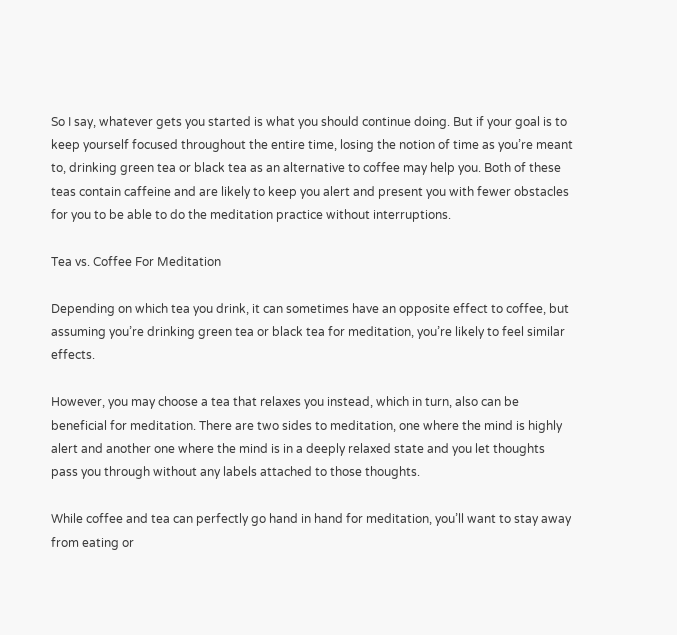So I say, whatever gets you started is what you should continue doing. But if your goal is to keep yourself focused throughout the entire time, losing the notion of time as you’re meant to, drinking green tea or black tea as an alternative to coffee may help you. Both of these teas contain caffeine and are likely to keep you alert and present you with fewer obstacles for you to be able to do the meditation practice without interruptions.

Tea vs. Coffee For Meditation

Depending on which tea you drink, it can sometimes have an opposite effect to coffee, but assuming you’re drinking green tea or black tea for meditation, you’re likely to feel similar effects.

However, you may choose a tea that relaxes you instead, which in turn, also can be beneficial for meditation. There are two sides to meditation, one where the mind is highly alert and another one where the mind is in a deeply relaxed state and you let thoughts pass you through without any labels attached to those thoughts.

While coffee and tea can perfectly go hand in hand for meditation, you’ll want to stay away from eating or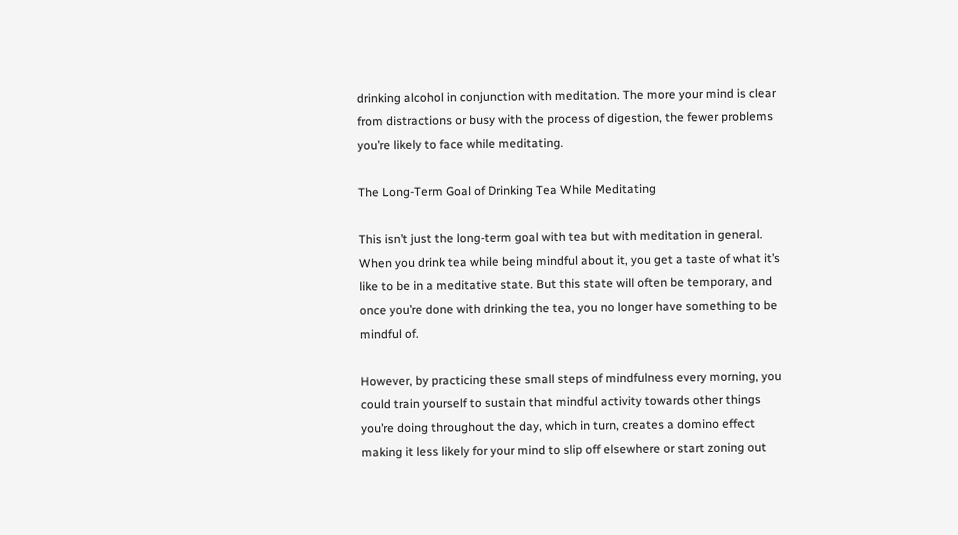drinking alcohol in conjunction with meditation. The more your mind is clear from distractions or busy with the process of digestion, the fewer problems you’re likely to face while meditating.

The Long-Term Goal of Drinking Tea While Meditating

This isn’t just the long-term goal with tea but with meditation in general. When you drink tea while being mindful about it, you get a taste of what it’s like to be in a meditative state. But this state will often be temporary, and once you’re done with drinking the tea, you no longer have something to be mindful of.

However, by practicing these small steps of mindfulness every morning, you could train yourself to sustain that mindful activity towards other things you’re doing throughout the day, which in turn, creates a domino effect making it less likely for your mind to slip off elsewhere or start zoning out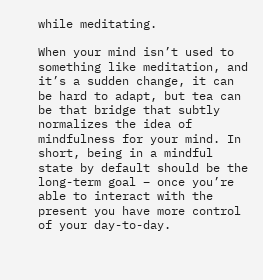while meditating.

When your mind isn’t used to something like meditation, and it’s a sudden change, it can be hard to adapt, but tea can be that bridge that subtly normalizes the idea of mindfulness for your mind. In short, being in a mindful state by default should be the long-term goal – once you’re able to interact with the present you have more control of your day-to-day.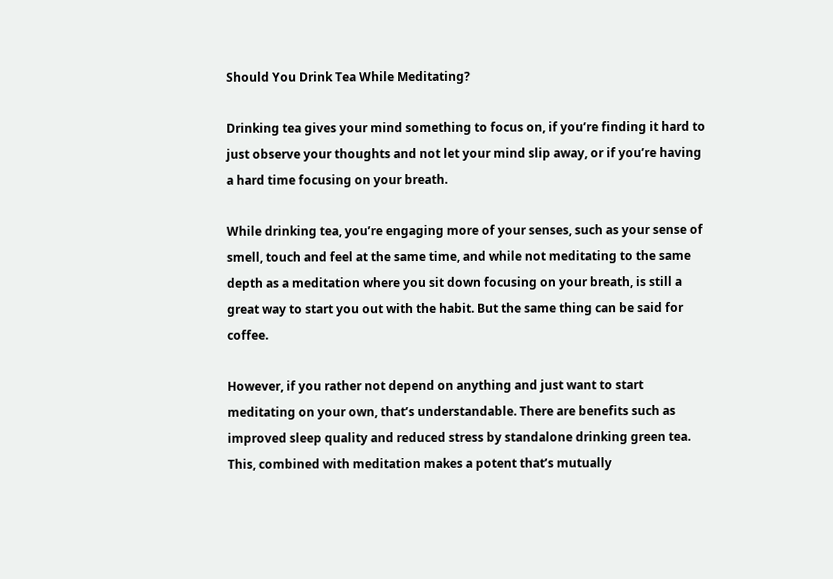Should You Drink Tea While Meditating?

Drinking tea gives your mind something to focus on, if you’re finding it hard to just observe your thoughts and not let your mind slip away, or if you’re having a hard time focusing on your breath.

While drinking tea, you’re engaging more of your senses, such as your sense of smell, touch and feel at the same time, and while not meditating to the same depth as a meditation where you sit down focusing on your breath, is still a great way to start you out with the habit. But the same thing can be said for coffee.

However, if you rather not depend on anything and just want to start meditating on your own, that’s understandable. There are benefits such as improved sleep quality and reduced stress by standalone drinking green tea. This, combined with meditation makes a potent that’s mutually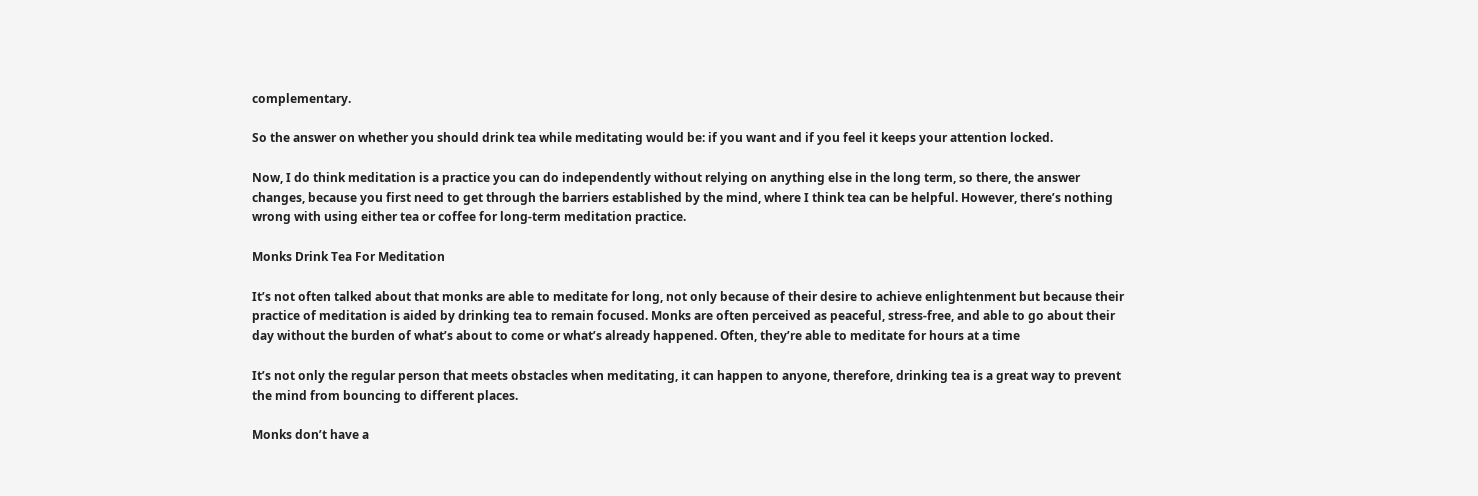complementary.

So the answer on whether you should drink tea while meditating would be: if you want and if you feel it keeps your attention locked.

Now, I do think meditation is a practice you can do independently without relying on anything else in the long term, so there, the answer changes, because you first need to get through the barriers established by the mind, where I think tea can be helpful. However, there’s nothing wrong with using either tea or coffee for long-term meditation practice.

Monks Drink Tea For Meditation

It’s not often talked about that monks are able to meditate for long, not only because of their desire to achieve enlightenment but because their practice of meditation is aided by drinking tea to remain focused. Monks are often perceived as peaceful, stress-free, and able to go about their day without the burden of what’s about to come or what’s already happened. Often, they’re able to meditate for hours at a time

It’s not only the regular person that meets obstacles when meditating, it can happen to anyone, therefore, drinking tea is a great way to prevent the mind from bouncing to different places.

Monks don’t have a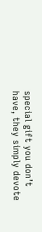special gift you don’t have, they simply devote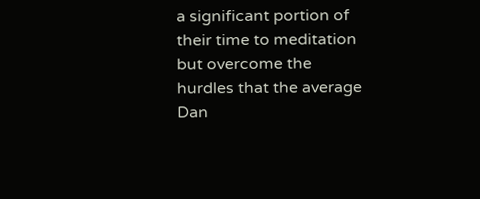a significant portion of their time to meditation but overcome the hurdles that the average Dan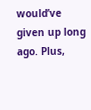would’ve given up long ago. Plus,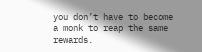you don’t have to become a monk to reap the same rewards.